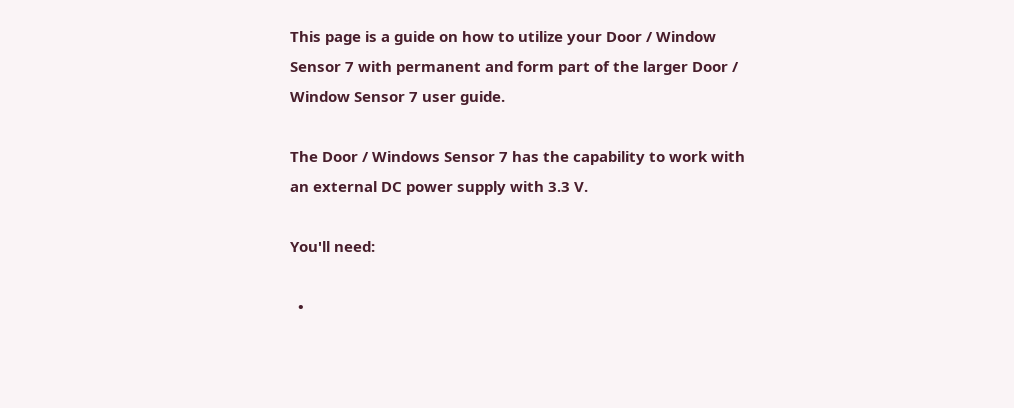This page is a guide on how to utilize your Door / Window Sensor 7 with permanent and form part of the larger Door / Window Sensor 7 user guide.

The Door / Windows Sensor 7 has the capability to work with an external DC power supply with 3.3 V.

You'll need:

  •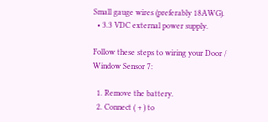Small gauge wires (preferably 18AWG).
  • 3.3 VDC external power supply.

Follow these steps to wiring your Door / Window Sensor 7:

  1. Remove the battery.
  2. Connect ( + ) to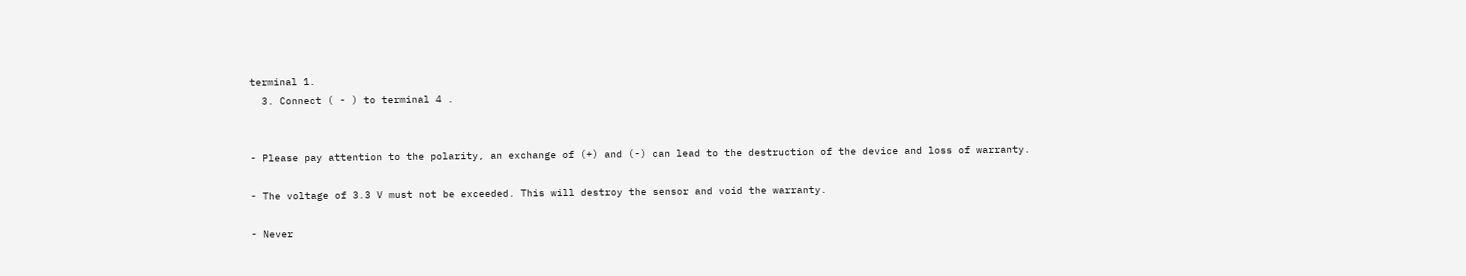terminal 1.
  3. Connect ( - ) to terminal 4 .


- Please pay attention to the polarity, an exchange of (+) and (-) can lead to the destruction of the device and loss of warranty.

- The voltage of 3.3 V must not be exceeded. This will destroy the sensor and void the warranty.

- Never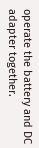operate the battery and DC adapter together.